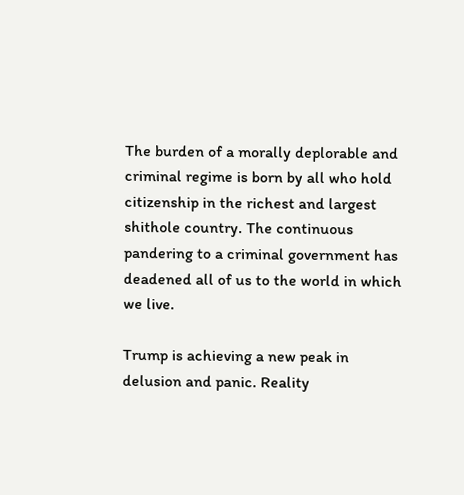The burden of a morally deplorable and criminal regime is born by all who hold citizenship in the richest and largest shithole country. The continuous pandering to a criminal government has deadened all of us to the world in which we live.

Trump is achieving a new peak in delusion and panic. Reality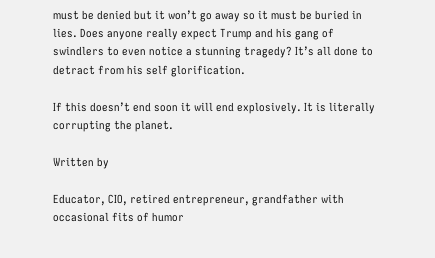must be denied but it won’t go away so it must be buried in lies. Does anyone really expect Trump and his gang of swindlers to even notice a stunning tragedy? It’s all done to detract from his self glorification.

If this doesn’t end soon it will end explosively. It is literally corrupting the planet.

Written by

Educator, CIO, retired entrepreneur, grandfather with occasional fits of humor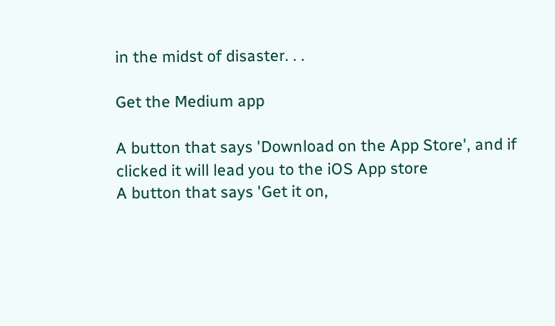in the midst of disaster. . .

Get the Medium app

A button that says 'Download on the App Store', and if clicked it will lead you to the iOS App store
A button that says 'Get it on,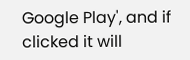Google Play', and if clicked it will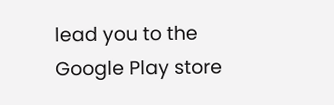lead you to the Google Play store